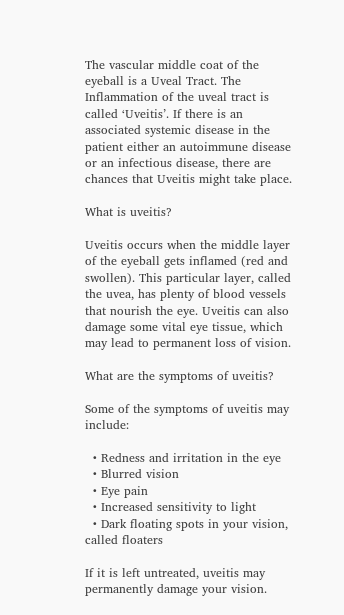The vascular middle coat of the eyeball is a Uveal Tract. The Inflammation of the uveal tract is called ‘Uveitis’. If there is an associated systemic disease in the patient either an autoimmune disease or an infectious disease, there are chances that Uveitis might take place.

What is uveitis?

Uveitis occurs when the middle layer of the eyeball gets inflamed (red and swollen). This particular layer, called the uvea, has plenty of blood vessels that nourish the eye. Uveitis can also damage some vital eye tissue, which may lead to permanent loss of vision.

What are the symptoms of uveitis?

Some of the symptoms of uveitis may include:

  • Redness and irritation in the eye
  • Blurred vision
  • Eye pain
  • Increased sensitivity to light
  • Dark floating spots in your vision, called floaters

If it is left untreated, uveitis may permanently damage your vision.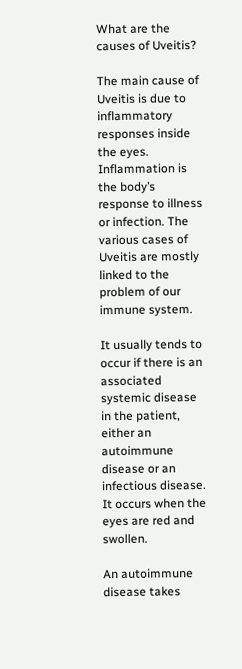What are the causes of Uveitis?

The main cause of Uveitis is due to inflammatory responses inside the eyes. Inflammation is the body’s response to illness or infection. The various cases of Uveitis are mostly linked to the problem of our immune system.

It usually tends to occur if there is an associated systemic disease in the patient, either an autoimmune disease or an infectious disease. It occurs when the eyes are red and swollen.

An autoimmune disease takes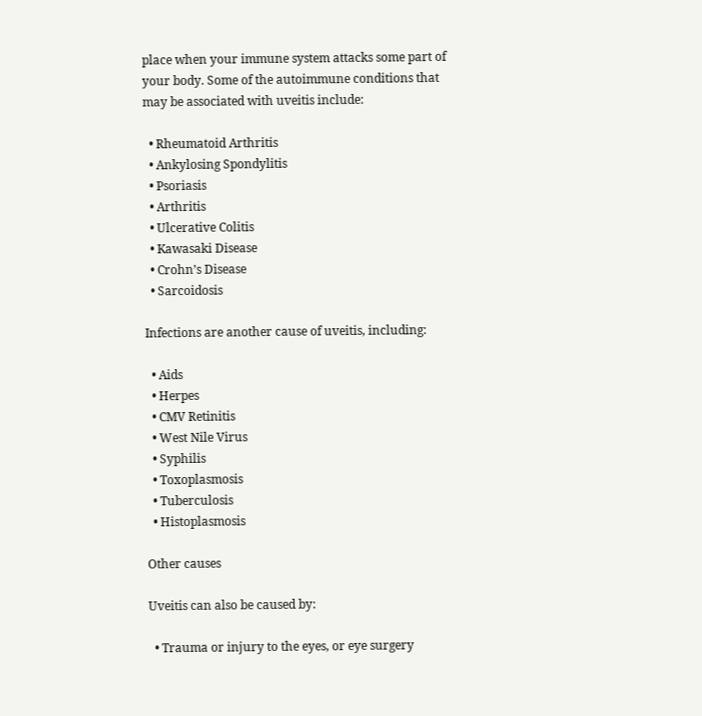place when your immune system attacks some part of your body. Some of the autoimmune conditions that may be associated with uveitis include:

  • Rheumatoid Arthritis
  • Ankylosing Spondylitis
  • Psoriasis
  • Arthritis
  • Ulcerative Colitis
  • Kawasaki Disease
  • Crohn’s Disease
  • Sarcoidosis

Infections are another cause of uveitis, including:

  • Aids
  • Herpes
  • CMV Retinitis
  • West Nile Virus
  • Syphilis
  • Toxoplasmosis
  • Tuberculosis
  • Histoplasmosis

Other causes

Uveitis can also be caused by:

  • Trauma or injury to the eyes, or eye surgery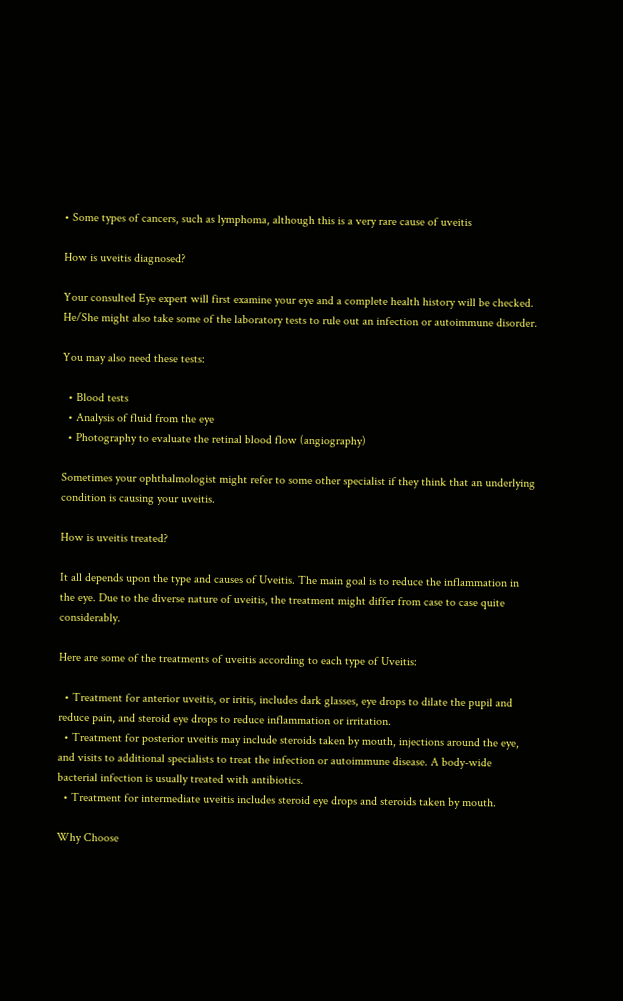• Some types of cancers, such as lymphoma, although this is a very rare cause of uveitis

How is uveitis diagnosed?

Your consulted Eye expert will first examine your eye and a complete health history will be checked. He/She might also take some of the laboratory tests to rule out an infection or autoimmune disorder.

You may also need these tests:

  • Blood tests
  • Analysis of fluid from the eye
  • Photography to evaluate the retinal blood flow (angiography)

Sometimes your ophthalmologist might refer to some other specialist if they think that an underlying condition is causing your uveitis.

How is uveitis treated?

It all depends upon the type and causes of Uveitis. The main goal is to reduce the inflammation in the eye. Due to the diverse nature of uveitis, the treatment might differ from case to case quite considerably.

Here are some of the treatments of uveitis according to each type of Uveitis:

  • Treatment for anterior uveitis, or iritis, includes dark glasses, eye drops to dilate the pupil and reduce pain, and steroid eye drops to reduce inflammation or irritation.
  • Treatment for posterior uveitis may include steroids taken by mouth, injections around the eye, and visits to additional specialists to treat the infection or autoimmune disease. A body-wide bacterial infection is usually treated with antibiotics.
  • Treatment for intermediate uveitis includes steroid eye drops and steroids taken by mouth.

Why Choose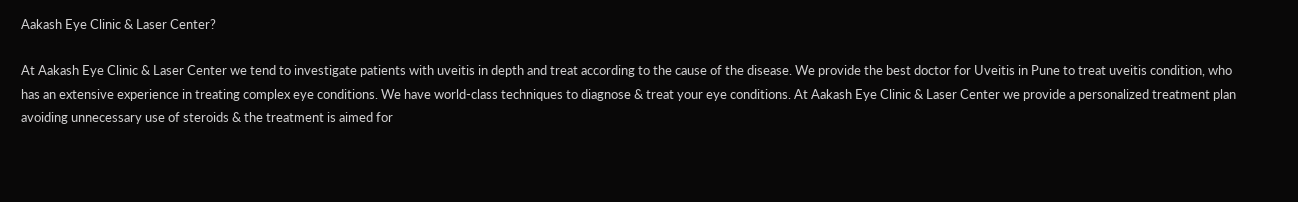Aakash Eye Clinic & Laser Center?

At Aakash Eye Clinic & Laser Center we tend to investigate patients with uveitis in depth and treat according to the cause of the disease. We provide the best doctor for Uveitis in Pune to treat uveitis condition, who has an extensive experience in treating complex eye conditions. We have world-class techniques to diagnose & treat your eye conditions. At Aakash Eye Clinic & Laser Center we provide a personalized treatment plan avoiding unnecessary use of steroids & the treatment is aimed for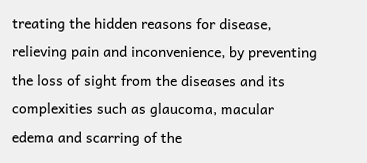treating the hidden reasons for disease, relieving pain and inconvenience, by preventing the loss of sight from the diseases and its complexities such as glaucoma, macular edema and scarring of the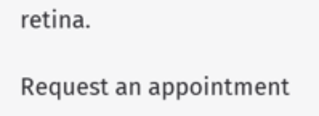retina.

Request an appointment